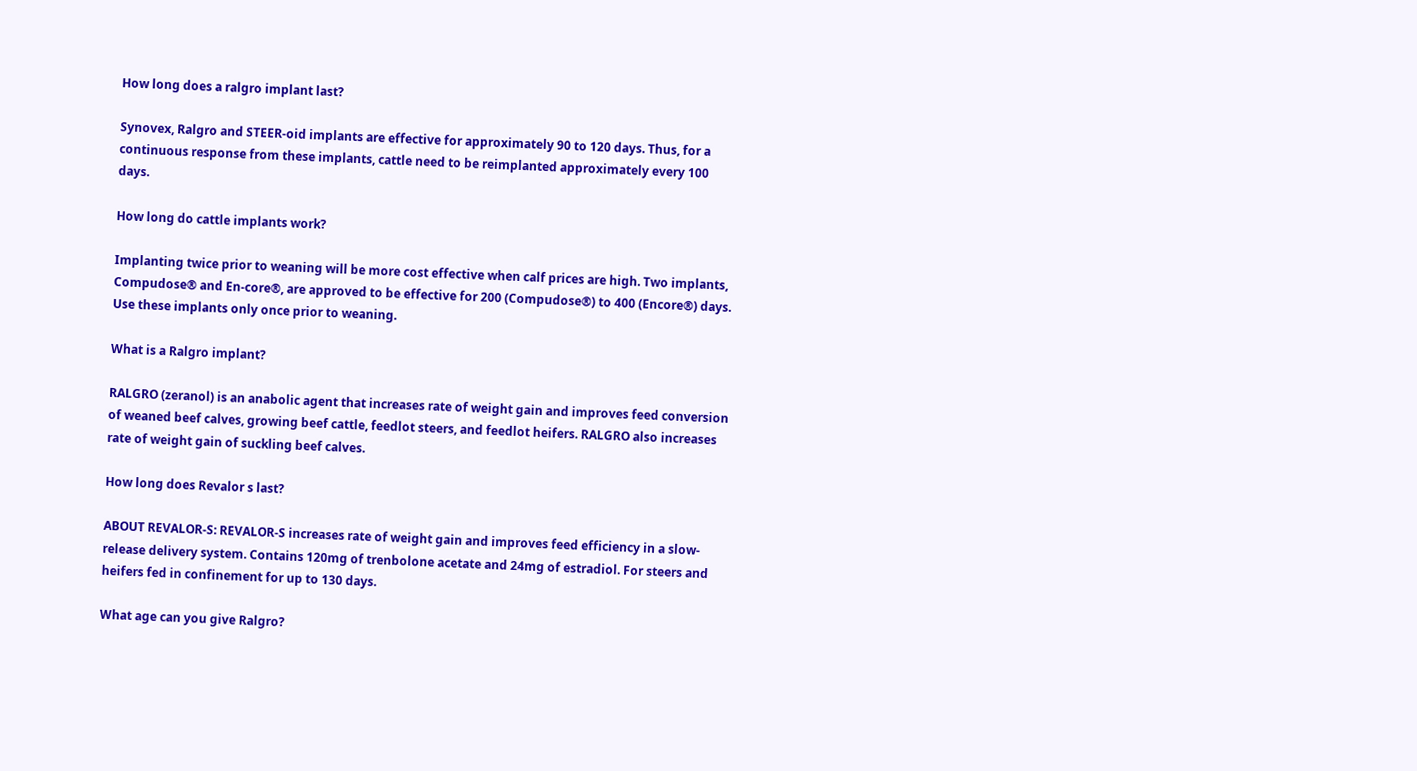How long does a ralgro implant last?

Synovex, Ralgro and STEER-oid implants are effective for approximately 90 to 120 days. Thus, for a continuous response from these implants, cattle need to be reimplanted approximately every 100 days.

How long do cattle implants work?

Implanting twice prior to weaning will be more cost effective when calf prices are high. Two implants, Compudose® and En-core®, are approved to be effective for 200 (Compudose®) to 400 (Encore®) days. Use these implants only once prior to weaning.

What is a Ralgro implant?

RALGRO (zeranol) is an anabolic agent that increases rate of weight gain and improves feed conversion of weaned beef calves, growing beef cattle, feedlot steers, and feedlot heifers. RALGRO also increases rate of weight gain of suckling beef calves.

How long does Revalor s last?

ABOUT REVALOR-S: REVALOR-S increases rate of weight gain and improves feed efficiency in a slow-release delivery system. Contains 120mg of trenbolone acetate and 24mg of estradiol. For steers and heifers fed in confinement for up to 130 days.

What age can you give Ralgro?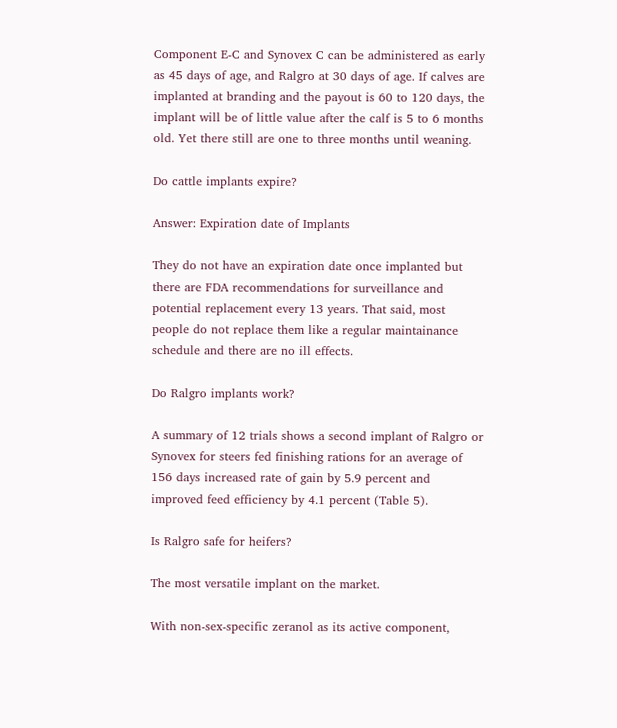Component E-C and Synovex C can be administered as early as 45 days of age, and Ralgro at 30 days of age. If calves are implanted at branding and the payout is 60 to 120 days, the implant will be of little value after the calf is 5 to 6 months old. Yet there still are one to three months until weaning.

Do cattle implants expire?

Answer: Expiration date of Implants

They do not have an expiration date once implanted but there are FDA recommendations for surveillance and potential replacement every 13 years. That said, most people do not replace them like a regular maintainance schedule and there are no ill effects.

Do Ralgro implants work?

A summary of 12 trials shows a second implant of Ralgro or Synovex for steers fed finishing rations for an average of 156 days increased rate of gain by 5.9 percent and improved feed efficiency by 4.1 percent (Table 5).

Is Ralgro safe for heifers?

The most versatile implant on the market.

With non-sex-specific zeranol as its active component,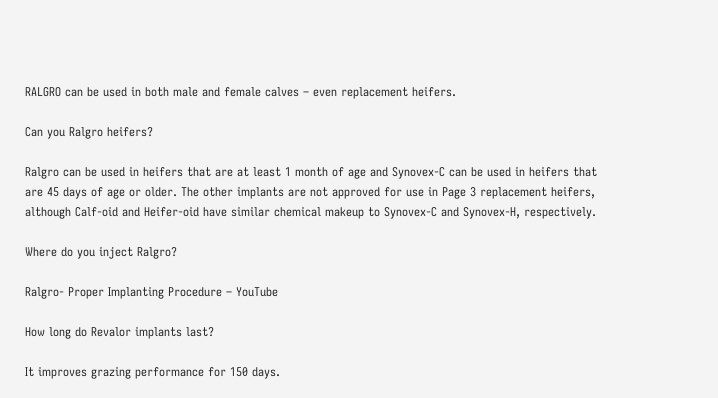RALGRO can be used in both male and female calves – even replacement heifers.

Can you Ralgro heifers?

Ralgro can be used in heifers that are at least 1 month of age and Synovex-C can be used in heifers that are 45 days of age or older. The other implants are not approved for use in Page 3 replacement heifers, although Calf-oid and Heifer-oid have similar chemical makeup to Synovex-C and Synovex-H, respectively.

Where do you inject Ralgro?

Ralgro- Proper Implanting Procedure – YouTube

How long do Revalor implants last?

It improves grazing performance for 150 days.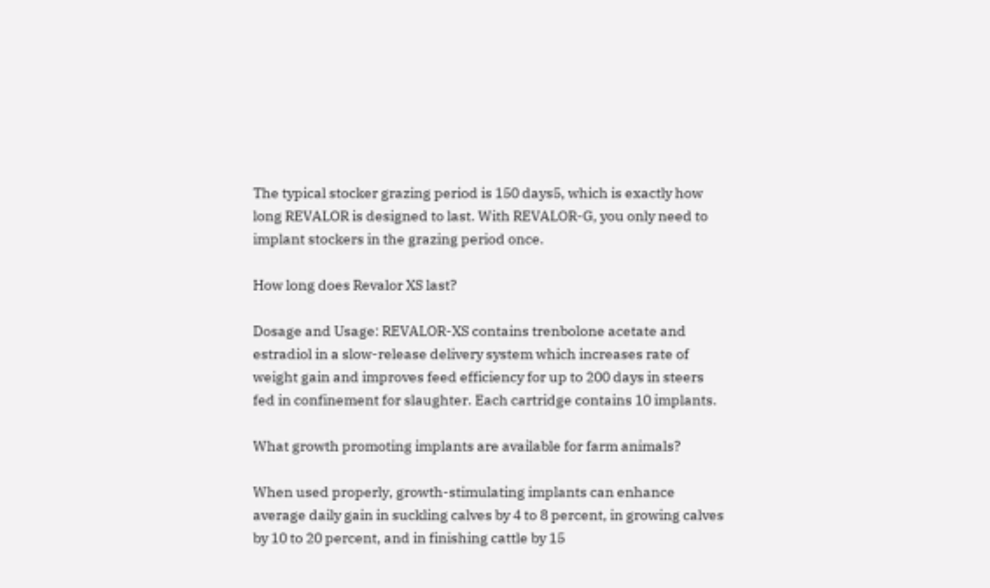The typical stocker grazing period is 150 days5, which is exactly how long REVALOR is designed to last. With REVALOR-G, you only need to implant stockers in the grazing period once.

How long does Revalor XS last?

Dosage and Usage: REVALOR-XS contains trenbolone acetate and estradiol in a slow-release delivery system which increases rate of weight gain and improves feed efficiency for up to 200 days in steers fed in confinement for slaughter. Each cartridge contains 10 implants.

What growth promoting implants are available for farm animals?

When used properly, growth-stimulating implants can enhance average daily gain in suckling calves by 4 to 8 percent, in growing calves by 10 to 20 percent, and in finishing cattle by 15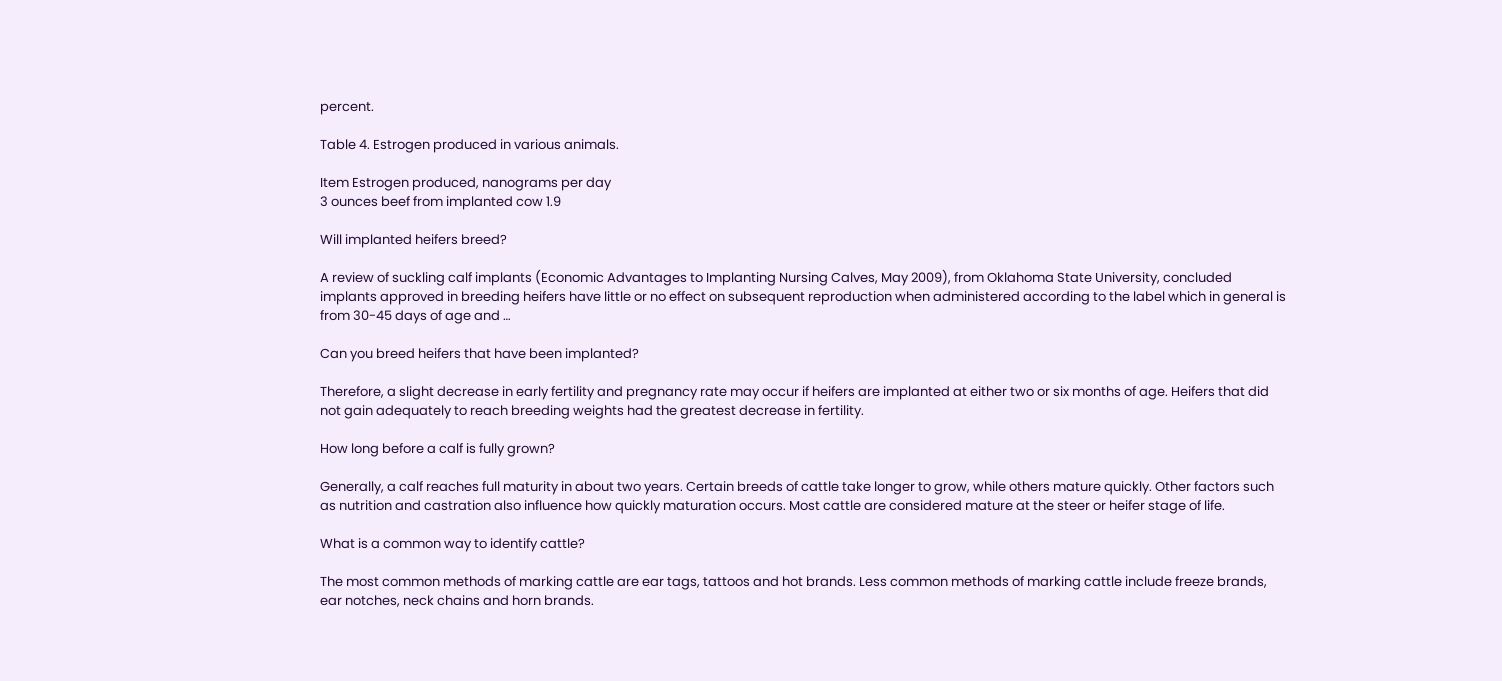percent.

Table 4. Estrogen produced in various animals.

Item Estrogen produced, nanograms per day
3 ounces beef from implanted cow 1.9

Will implanted heifers breed?

A review of suckling calf implants (Economic Advantages to Implanting Nursing Calves, May 2009), from Oklahoma State University, concluded implants approved in breeding heifers have little or no effect on subsequent reproduction when administered according to the label which in general is from 30-45 days of age and …

Can you breed heifers that have been implanted?

Therefore, a slight decrease in early fertility and pregnancy rate may occur if heifers are implanted at either two or six months of age. Heifers that did not gain adequately to reach breeding weights had the greatest decrease in fertility.

How long before a calf is fully grown?

Generally, a calf reaches full maturity in about two years. Certain breeds of cattle take longer to grow, while others mature quickly. Other factors such as nutrition and castration also influence how quickly maturation occurs. Most cattle are considered mature at the steer or heifer stage of life.

What is a common way to identify cattle?

The most common methods of marking cattle are ear tags, tattoos and hot brands. Less common methods of marking cattle include freeze brands, ear notches, neck chains and horn brands.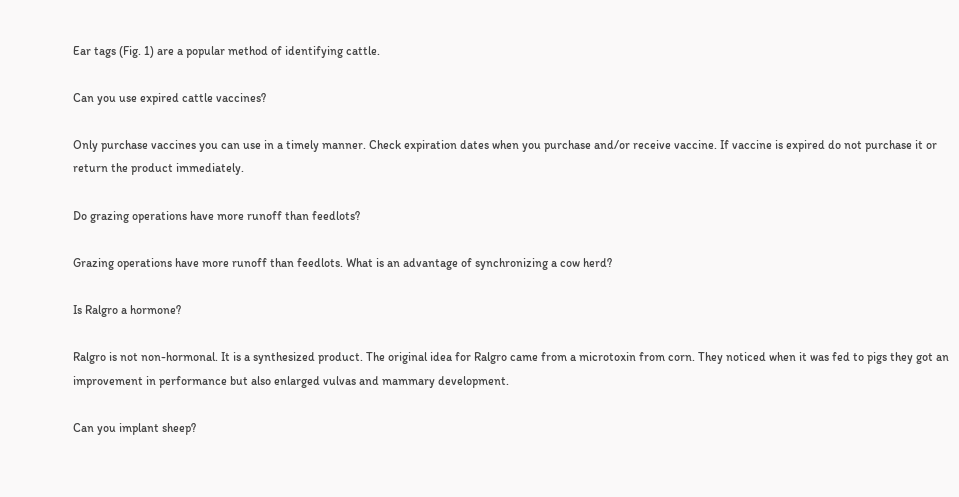Ear tags (Fig. 1) are a popular method of identifying cattle.

Can you use expired cattle vaccines?

Only purchase vaccines you can use in a timely manner. Check expiration dates when you purchase and/or receive vaccine. If vaccine is expired do not purchase it or return the product immediately.

Do grazing operations have more runoff than feedlots?

Grazing operations have more runoff than feedlots. What is an advantage of synchronizing a cow herd?

Is Ralgro a hormone?

Ralgro is not non-hormonal. It is a synthesized product. The original idea for Ralgro came from a microtoxin from corn. They noticed when it was fed to pigs they got an improvement in performance but also enlarged vulvas and mammary development.

Can you implant sheep?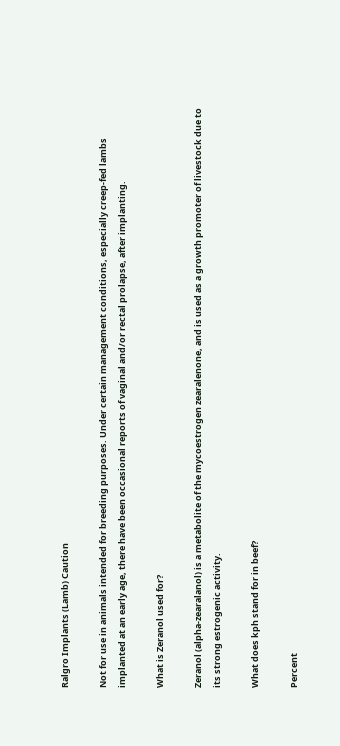Ralgro Implants (Lamb) Caution

Not for use in animals intended for breeding purposes. Under certain management conditions, especially creep-fed lambs implanted at an early age, there have been occasional reports of vaginal and/or rectal prolapse, after implanting.

What is Zeranol used for?

Zeranol (alpha-zearalanol) is a metabolite of the mycoestrogen zearalenone, and is used as a growth promoter of livestock due to its strong estrogenic activity.

What does kph stand for in beef?

Percent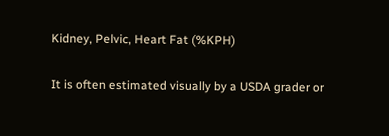Kidney, Pelvic, Heart Fat (%KPH)

It is often estimated visually by a USDA grader or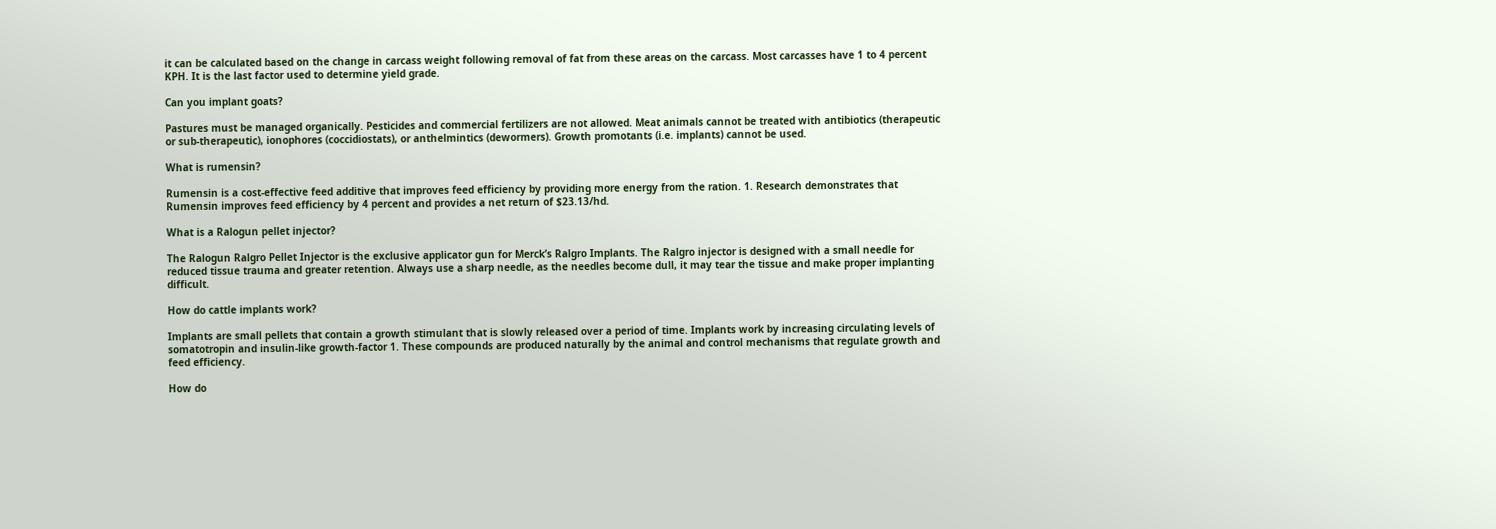it can be calculated based on the change in carcass weight following removal of fat from these areas on the carcass. Most carcasses have 1 to 4 percent KPH. It is the last factor used to determine yield grade.

Can you implant goats?

Pastures must be managed organically. Pesticides and commercial fertilizers are not allowed. Meat animals cannot be treated with antibiotics (therapeutic or sub-therapeutic), ionophores (coccidiostats), or anthelmintics (dewormers). Growth promotants (i.e. implants) cannot be used.

What is rumensin?

Rumensin is a cost-effective feed additive that improves feed efficiency by providing more energy from the ration. 1. Research demonstrates that Rumensin improves feed efficiency by 4 percent and provides a net return of $23.13/hd.

What is a Ralogun pellet injector?

The Ralogun Ralgro Pellet Injector is the exclusive applicator gun for Merck’s Ralgro Implants. The Ralgro injector is designed with a small needle for reduced tissue trauma and greater retention. Always use a sharp needle, as the needles become dull, it may tear the tissue and make proper implanting difficult.

How do cattle implants work?

Implants are small pellets that contain a growth stimulant that is slowly released over a period of time. Implants work by increasing circulating levels of somatotropin and insulin-like growth-factor 1. These compounds are produced naturally by the animal and control mechanisms that regulate growth and feed efficiency.

How do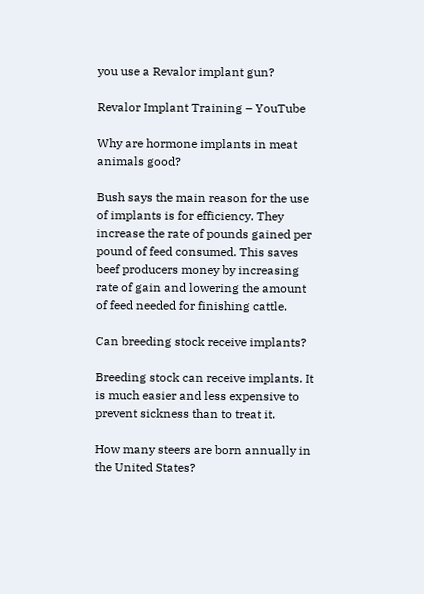you use a Revalor implant gun?

Revalor Implant Training – YouTube

Why are hormone implants in meat animals good?

Bush says the main reason for the use of implants is for efficiency. They increase the rate of pounds gained per pound of feed consumed. This saves beef producers money by increasing rate of gain and lowering the amount of feed needed for finishing cattle.

Can breeding stock receive implants?

Breeding stock can receive implants. It is much easier and less expensive to prevent sickness than to treat it.

How many steers are born annually in the United States?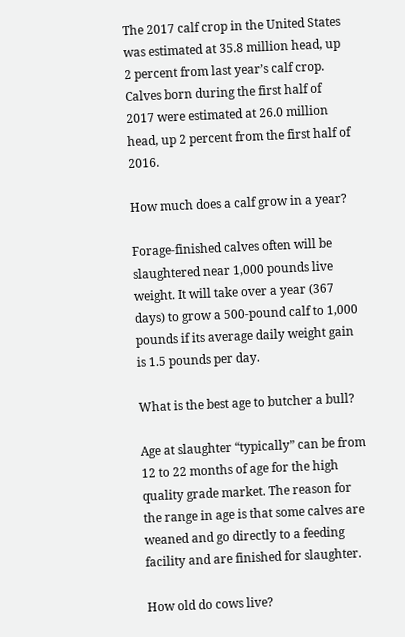The 2017 calf crop in the United States was estimated at 35.8 million head, up 2 percent from last year’s calf crop. Calves born during the first half of 2017 were estimated at 26.0 million head, up 2 percent from the first half of 2016.

How much does a calf grow in a year?

Forage-finished calves often will be slaughtered near 1,000 pounds live weight. It will take over a year (367 days) to grow a 500-pound calf to 1,000 pounds if its average daily weight gain is 1.5 pounds per day.

What is the best age to butcher a bull?

Age at slaughter “typically” can be from 12 to 22 months of age for the high quality grade market. The reason for the range in age is that some calves are weaned and go directly to a feeding facility and are finished for slaughter.

How old do cows live?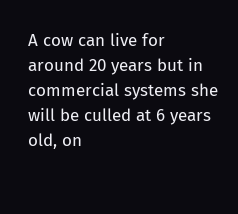A cow can live for around 20 years but in commercial systems she will be culled at 6 years old, on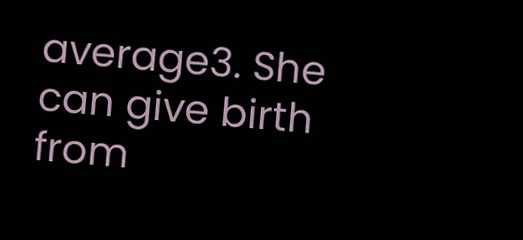average3. She can give birth from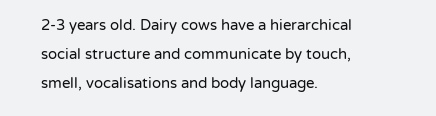2-3 years old. Dairy cows have a hierarchical social structure and communicate by touch, smell, vocalisations and body language.